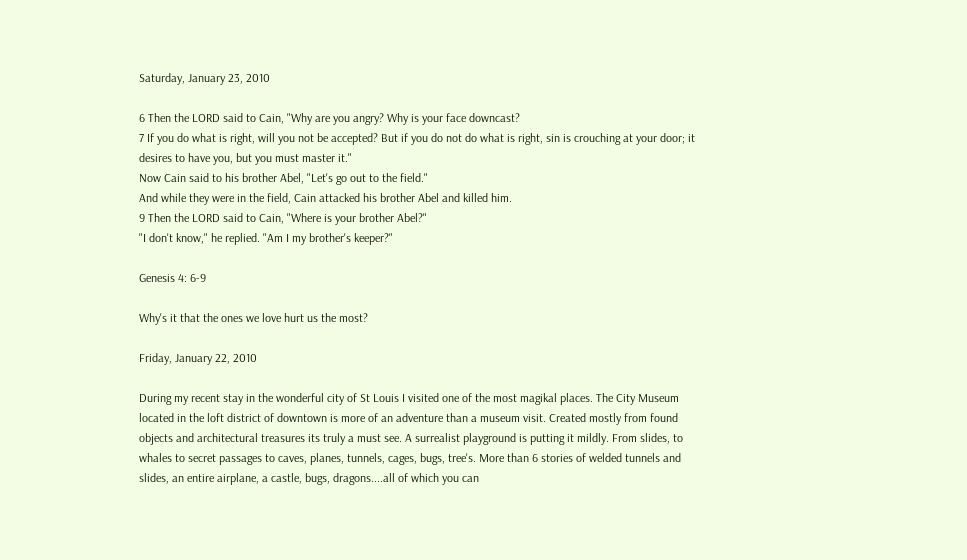Saturday, January 23, 2010

6 Then the LORD said to Cain, "Why are you angry? Why is your face downcast?
7 If you do what is right, will you not be accepted? But if you do not do what is right, sin is crouching at your door; it desires to have you, but you must master it."
Now Cain said to his brother Abel, "Let's go out to the field."
And while they were in the field, Cain attacked his brother Abel and killed him.
9 Then the LORD said to Cain, "Where is your brother Abel?"
"I don't know," he replied. "Am I my brother's keeper?"

Genesis 4: 6-9

Why's it that the ones we love hurt us the most?

Friday, January 22, 2010

During my recent stay in the wonderful city of St Louis I visited one of the most magikal places. The City Museum located in the loft district of downtown is more of an adventure than a museum visit. Created mostly from found objects and architectural treasures its truly a must see. A surrealist playground is putting it mildly. From slides, to whales to secret passages to caves, planes, tunnels, cages, bugs, tree's. More than 6 stories of welded tunnels and slides, an entire airplane, a castle, bugs, dragons....all of which you can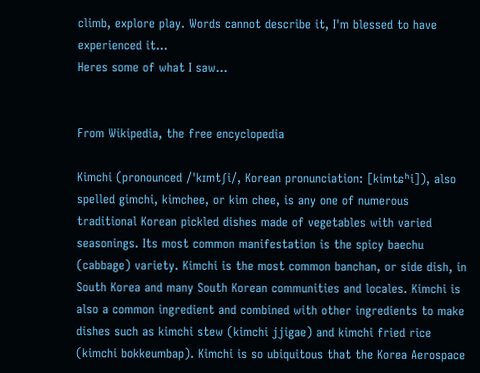climb, explore play. Words cannot describe it, I'm blessed to have experienced it...
Heres some of what I saw...


From Wikipedia, the free encyclopedia

Kimchi (pronounced /ˈkɪmtʃi/, Korean pronunciation: [kimtɕʰi]), also spelled gimchi, kimchee, or kim chee, is any one of numerous traditional Korean pickled dishes made of vegetables with varied seasonings. Its most common manifestation is the spicy baechu (cabbage) variety. Kimchi is the most common banchan, or side dish, in South Korea and many South Korean communities and locales. Kimchi is also a common ingredient and combined with other ingredients to make dishes such as kimchi stew (kimchi jjigae) and kimchi fried rice (kimchi bokkeumbap). Kimchi is so ubiquitous that the Korea Aerospace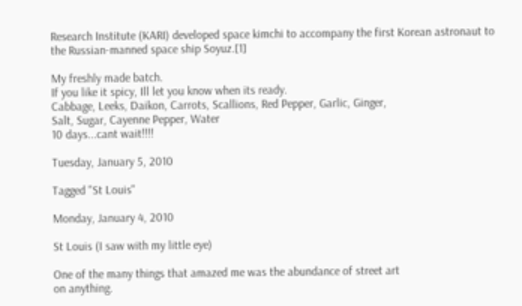Research Institute (KARI) developed space kimchi to accompany the first Korean astronaut to the Russian-manned space ship Soyuz.[1]

My freshly made batch.
If you like it spicy, Ill let you know when its ready.
Cabbage, Leeks, Daikon, Carrots, Scallions, Red Pepper, Garlic, Ginger,
Salt, Sugar, Cayenne Pepper, Water
10 days...cant wait!!!!

Tuesday, January 5, 2010

Tagged "St Louis"

Monday, January 4, 2010

St Louis (I saw with my little eye)

One of the many things that amazed me was the abundance of street art
on anything.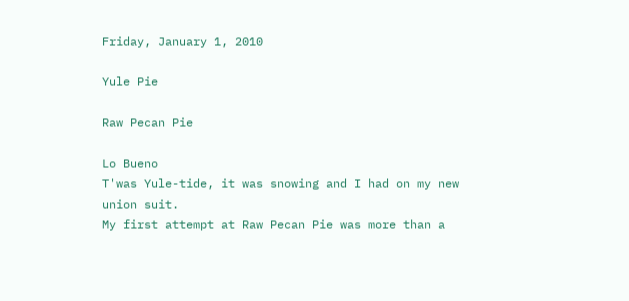Friday, January 1, 2010

Yule Pie

Raw Pecan Pie

Lo Bueno
T'was Yule-tide, it was snowing and I had on my new union suit.
My first attempt at Raw Pecan Pie was more than a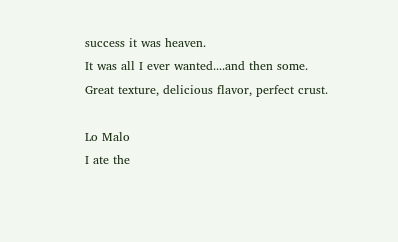success it was heaven.
It was all I ever wanted....and then some.
Great texture, delicious flavor, perfect crust.

Lo Malo
I ate the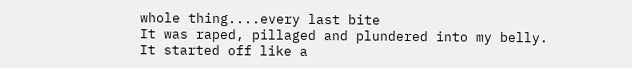whole thing....every last bite
It was raped, pillaged and plundered into my belly.
It started off like a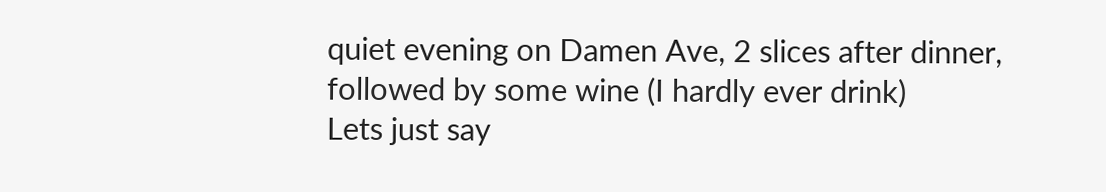quiet evening on Damen Ave, 2 slices after dinner, followed by some wine (I hardly ever drink)
Lets just say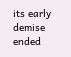its early demise ended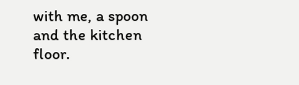with me, a spoon and the kitchen floor.